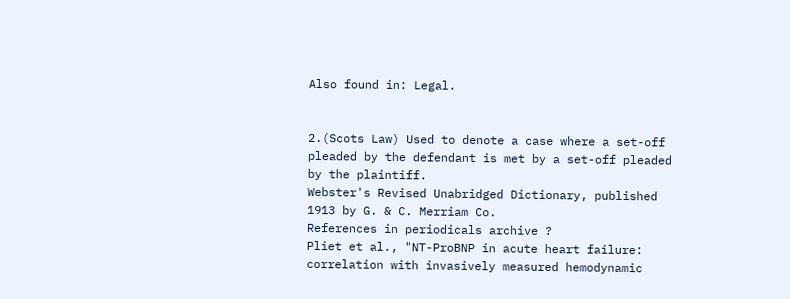Also found in: Legal.


2.(Scots Law) Used to denote a case where a set-off pleaded by the defendant is met by a set-off pleaded by the plaintiff.
Webster's Revised Unabridged Dictionary, published 1913 by G. & C. Merriam Co.
References in periodicals archive ?
Pliet et al., "NT-ProBNP in acute heart failure: correlation with invasively measured hemodynamic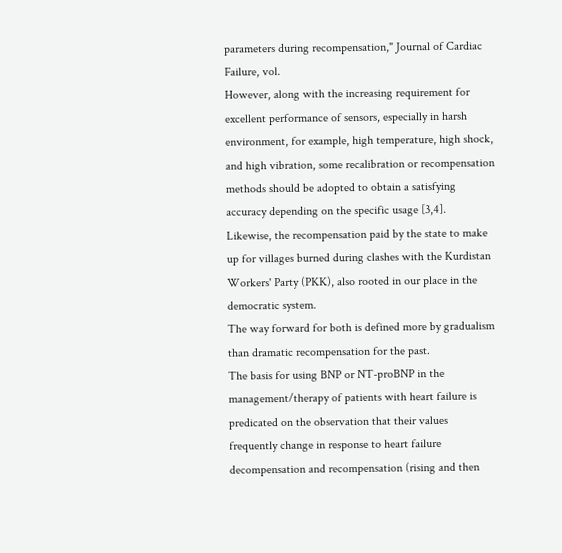parameters during recompensation," Journal of Cardiac Failure, vol.
However, along with the increasing requirement for excellent performance of sensors, especially in harsh environment, for example, high temperature, high shock, and high vibration, some recalibration or recompensation methods should be adopted to obtain a satisfying accuracy depending on the specific usage [3,4].
Likewise, the recompensation paid by the state to make up for villages burned during clashes with the Kurdistan Workers' Party (PKK), also rooted in our place in the democratic system.
The way forward for both is defined more by gradualism than dramatic recompensation for the past.
The basis for using BNP or NT-proBNP in the management/therapy of patients with heart failure is predicated on the observation that their values frequently change in response to heart failure decompensation and recompensation (rising and then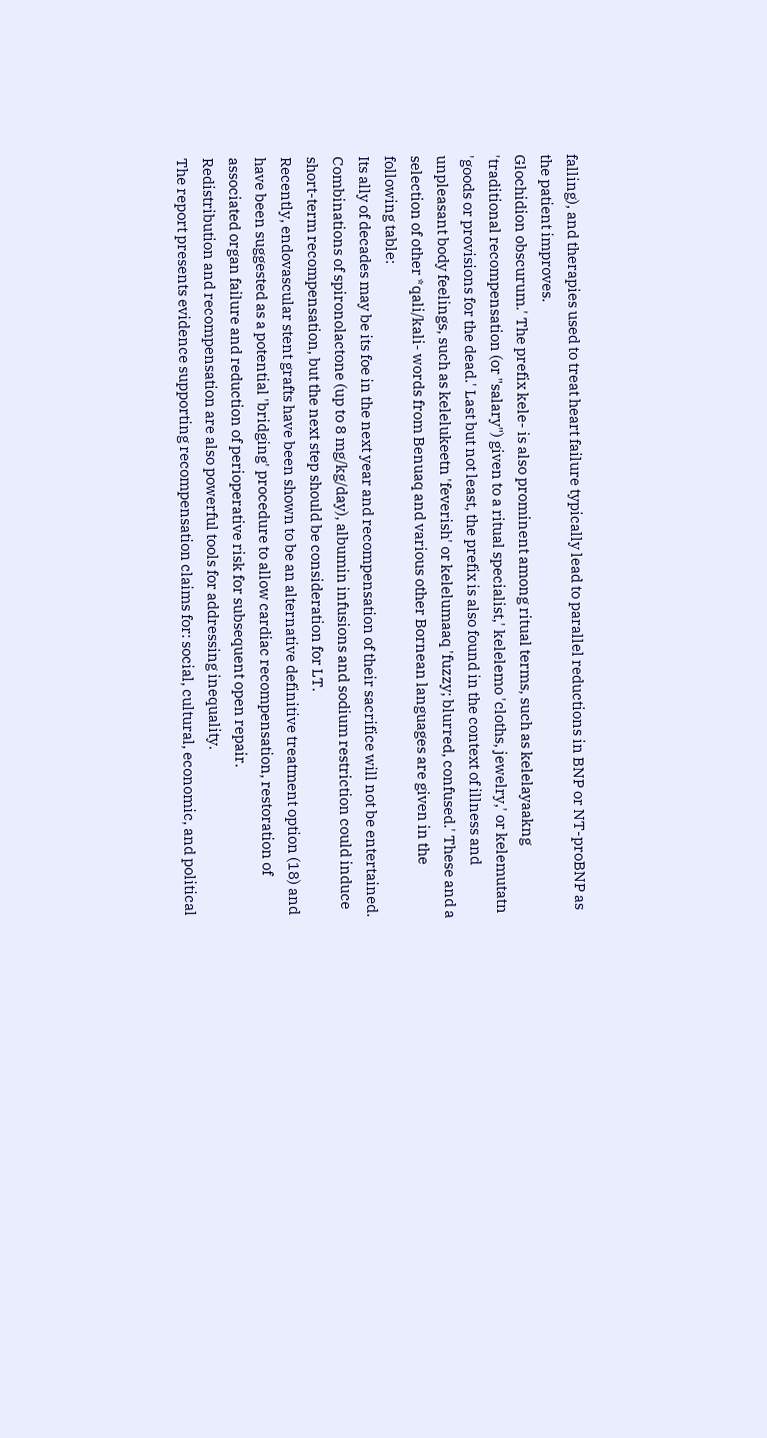falling), and therapies used to treat heart failure typically lead to parallel reductions in BNP or NT-proBNP as the patient improves.
Glochidion obscurum.' The prefix kele- is also prominent among ritual terms, such as kelelayaakng 'traditional recompensation (or "salary") given to a ritual specialist,' kelelemo 'cloths, jewelry,' or kelemutatn 'goods or provisions for the dead.' Last but not least, the prefix is also found in the context of illness and unpleasant body feelings, such as kelelukeetn 'feverish' or kelelumaaq 'fuzzy; blurred, confused.' These and a selection of other *qali/kali- words from Benuaq and various other Bornean languages are given in the following table:
Its ally of decades may be its foe in the next year and recompensation of their sacrifice will not be entertained.
Combinations of spironolactone (up to 8 mg/kg/day), albumin infusions and sodium restriction could induce short-term recompensation, but the next step should be consideration for LT.
Recently, endovascular stent grafts have been shown to be an alternative definitive treatment option (18) and have been suggested as a potential 'bridging' procedure to allow cardiac recompensation, restoration of associated organ failure and reduction of perioperative risk for subsequent open repair.
Redistribution and recompensation are also powerful tools for addressing inequality.
The report presents evidence supporting recompensation claims for: social, cultural, economic, and political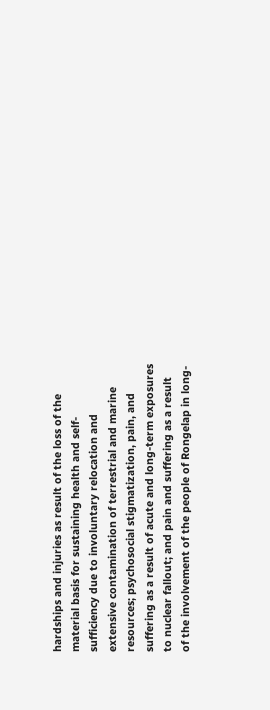hardships and injuries as result of the loss of the material basis for sustaining health and self-sufficiency due to involuntary relocation and extensive contamination of terrestrial and marine resources; psychosocial stigmatization, pain, and suffering as a result of acute and long-term exposures to nuclear fallout; and pain and suffering as a result of the involvement of the people of Rongelap in long-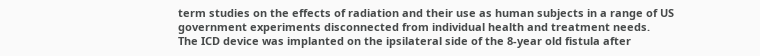term studies on the effects of radiation and their use as human subjects in a range of US government experiments disconnected from individual health and treatment needs.
The ICD device was implanted on the ipsilateral side of the 8-year old fistula after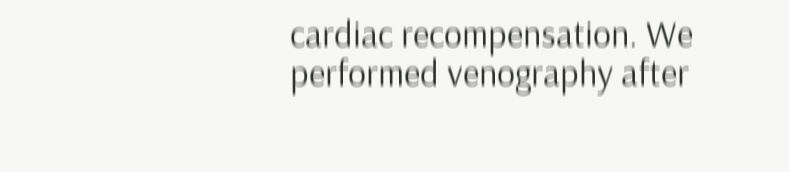cardiac recompensation. We performed venography after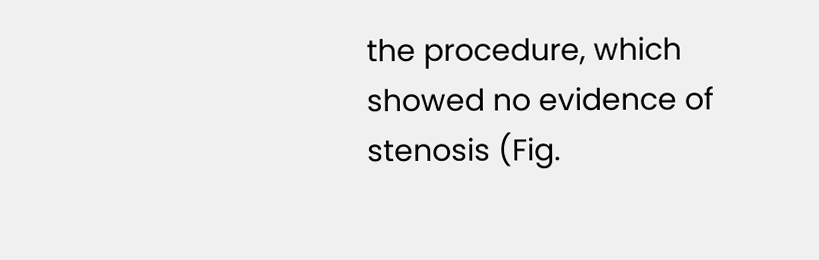the procedure, which showed no evidence of stenosis (Fig.